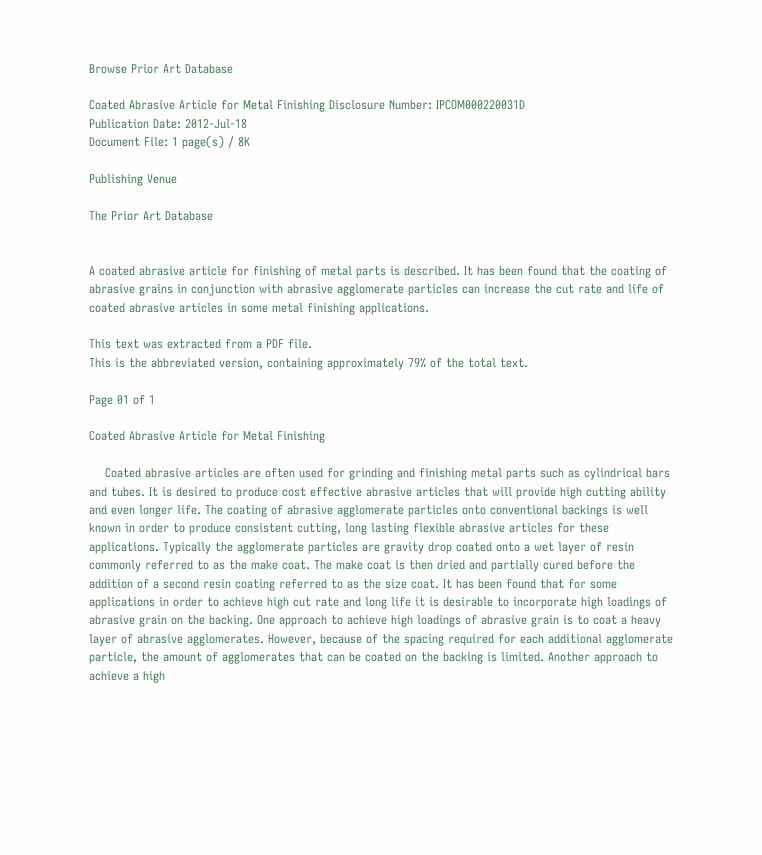Browse Prior Art Database

Coated Abrasive Article for Metal Finishing Disclosure Number: IPCOM000220031D
Publication Date: 2012-Jul-18
Document File: 1 page(s) / 8K

Publishing Venue

The Prior Art Database


A coated abrasive article for finishing of metal parts is described. It has been found that the coating of abrasive grains in conjunction with abrasive agglomerate particles can increase the cut rate and life of coated abrasive articles in some metal finishing applications.

This text was extracted from a PDF file.
This is the abbreviated version, containing approximately 79% of the total text.

Page 01 of 1

Coated Abrasive Article for Metal Finishing

    Coated abrasive articles are often used for grinding and finishing metal parts such as cylindrical bars and tubes. It is desired to produce cost effective abrasive articles that will provide high cutting ability and even longer life. The coating of abrasive agglomerate particles onto conventional backings is well known in order to produce consistent cutting, long lasting flexible abrasive articles for these applications. Typically the agglomerate particles are gravity drop coated onto a wet layer of resin commonly referred to as the make coat. The make coat is then dried and partially cured before the addition of a second resin coating referred to as the size coat. It has been found that for some applications in order to achieve high cut rate and long life it is desirable to incorporate high loadings of abrasive grain on the backing. One approach to achieve high loadings of abrasive grain is to coat a heavy layer of abrasive agglomerates. However, because of the spacing required for each additional agglomerate particle, the amount of agglomerates that can be coated on the backing is limited. Another approach to achieve a high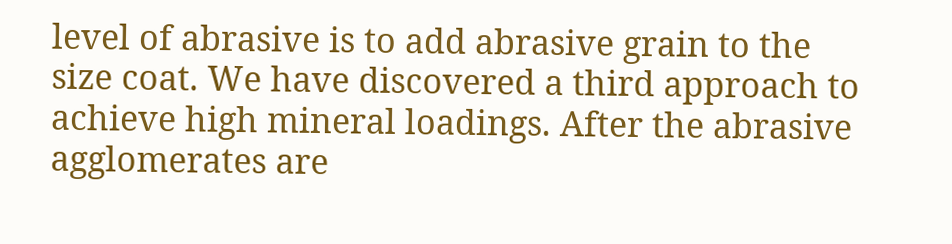level of abrasive is to add abrasive grain to the size coat. We have discovered a third approach to achieve high mineral loadings. After the abrasive agglomerates are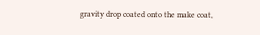gravity drop coated onto the make coat,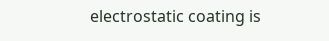electrostatic coating is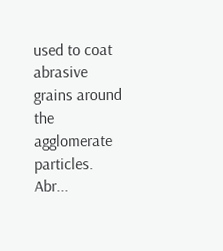used to coat abrasive grains around the agglomerate particles. Abr...